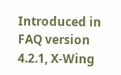Introduced in FAQ version 4.2.1, X-Wing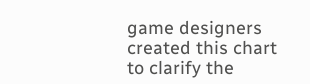game designers created this chart to clarify the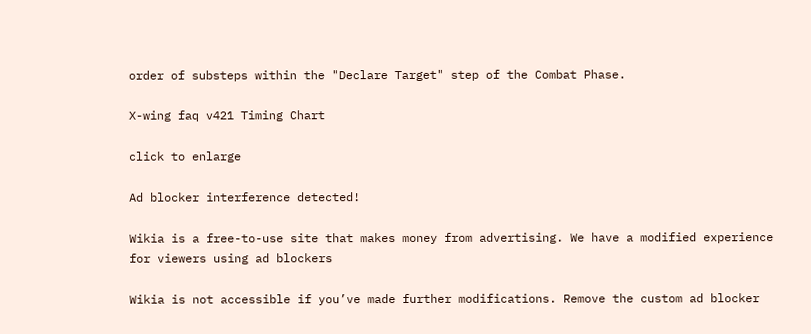order of substeps within the "Declare Target" step of the Combat Phase.

X-wing faq v421 Timing Chart

click to enlarge

Ad blocker interference detected!

Wikia is a free-to-use site that makes money from advertising. We have a modified experience for viewers using ad blockers

Wikia is not accessible if you’ve made further modifications. Remove the custom ad blocker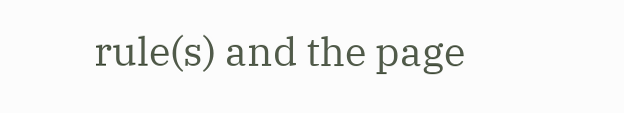rule(s) and the page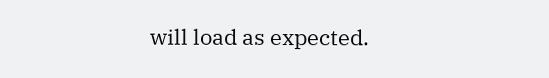will load as expected.